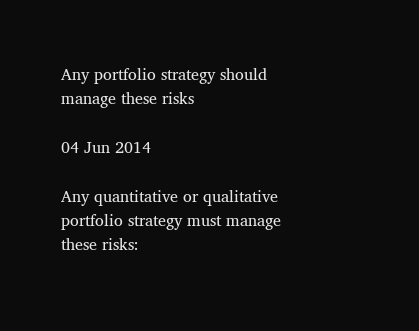Any portfolio strategy should manage these risks

04 Jun 2014

Any quantitative or qualitative portfolio strategy must manage these risks: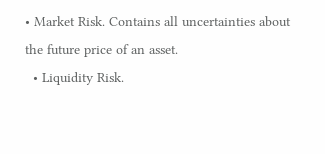• Market Risk. Contains all uncertainties about the future price of an asset.
  • Liquidity Risk.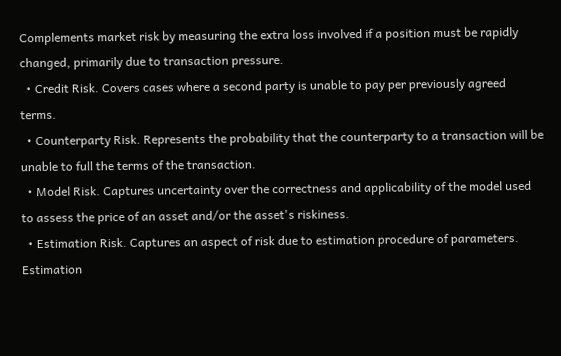Complements market risk by measuring the extra loss involved if a position must be rapidly changed, primarily due to transaction pressure.
  • Credit Risk. Covers cases where a second party is unable to pay per previously agreed terms.
  • Counterparty Risk. Represents the probability that the counterparty to a transaction will be unable to full the terms of the transaction.
  • Model Risk. Captures uncertainty over the correctness and applicability of the model used to assess the price of an asset and/or the asset's riskiness.
  • Estimation Risk. Captures an aspect of risk due to estimation procedure of parameters. Estimation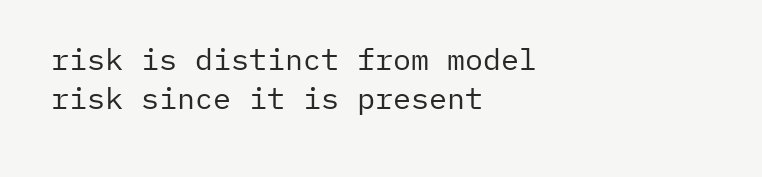risk is distinct from model risk since it is present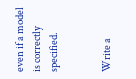even if a model is correctly specified.


Write a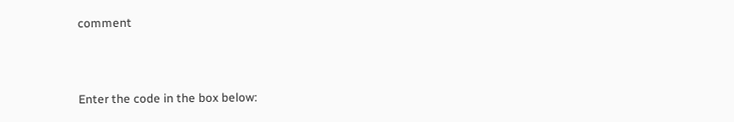comment



Enter the code in the box below: